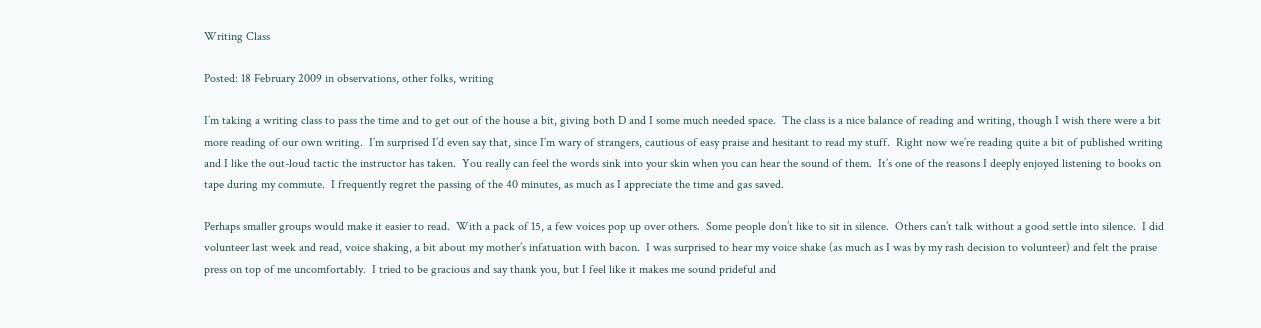Writing Class

Posted: 18 February 2009 in observations, other folks, writing

I’m taking a writing class to pass the time and to get out of the house a bit, giving both D and I some much needed space.  The class is a nice balance of reading and writing, though I wish there were a bit more reading of our own writing.  I’m surprised I’d even say that, since I’m wary of strangers, cautious of easy praise and hesitant to read my stuff.  Right now we’re reading quite a bit of published writing and I like the out-loud tactic the instructor has taken.  You really can feel the words sink into your skin when you can hear the sound of them.  It’s one of the reasons I deeply enjoyed listening to books on tape during my commute.  I frequently regret the passing of the 40 minutes, as much as I appreciate the time and gas saved.

Perhaps smaller groups would make it easier to read.  With a pack of 15, a few voices pop up over others.  Some people don’t like to sit in silence.  Others can’t talk without a good settle into silence.  I did volunteer last week and read, voice shaking, a bit about my mother’s infatuation with bacon.  I was surprised to hear my voice shake (as much as I was by my rash decision to volunteer) and felt the praise press on top of me uncomfortably.  I tried to be gracious and say thank you, but I feel like it makes me sound prideful and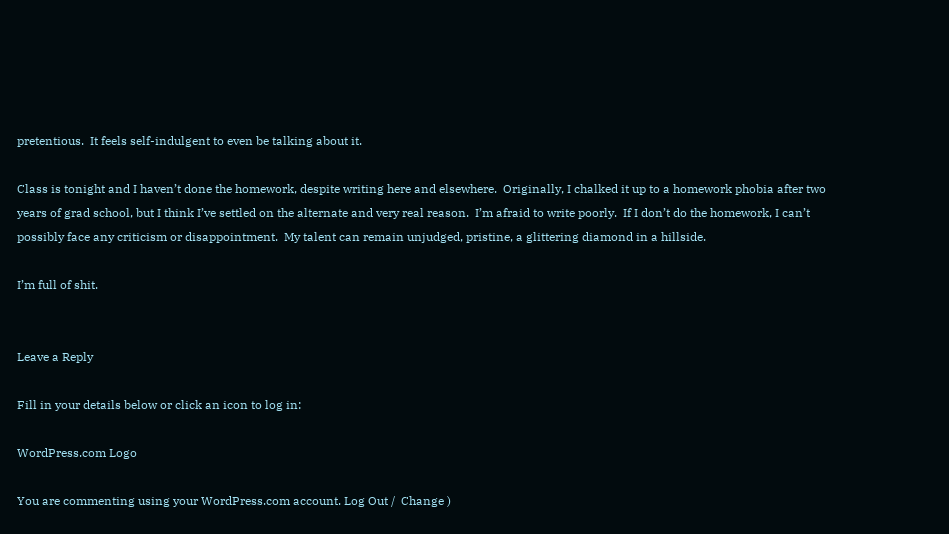pretentious.  It feels self-indulgent to even be talking about it.

Class is tonight and I haven’t done the homework, despite writing here and elsewhere.  Originally, I chalked it up to a homework phobia after two years of grad school, but I think I’ve settled on the alternate and very real reason.  I’m afraid to write poorly.  If I don’t do the homework, I can’t possibly face any criticism or disappointment.  My talent can remain unjudged, pristine, a glittering diamond in a hillside.

I’m full of shit.


Leave a Reply

Fill in your details below or click an icon to log in:

WordPress.com Logo

You are commenting using your WordPress.com account. Log Out /  Change )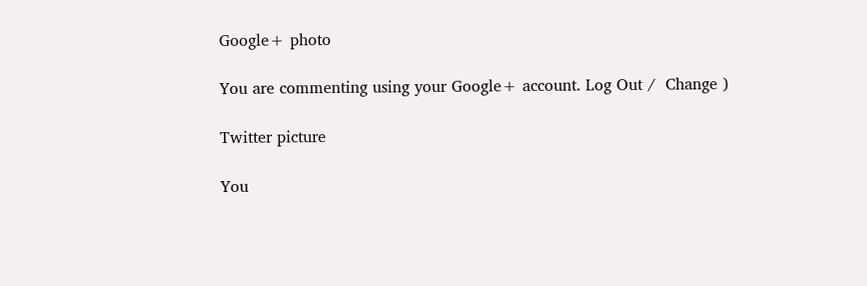Google+ photo

You are commenting using your Google+ account. Log Out /  Change )

Twitter picture

You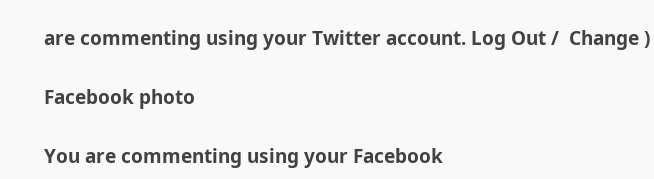are commenting using your Twitter account. Log Out /  Change )

Facebook photo

You are commenting using your Facebook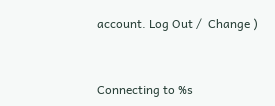account. Log Out /  Change )


Connecting to %s